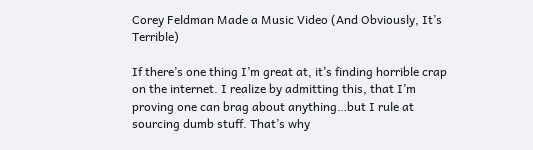Corey Feldman Made a Music Video (And Obviously, It’s Terrible)

If there’s one thing I’m great at, it’s finding horrible crap on the internet. I realize by admitting this, that I’m proving one can brag about anything…but I rule at sourcing dumb stuff. That’s why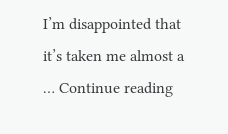I’m disappointed that it’s taken me almost a … Continue reading